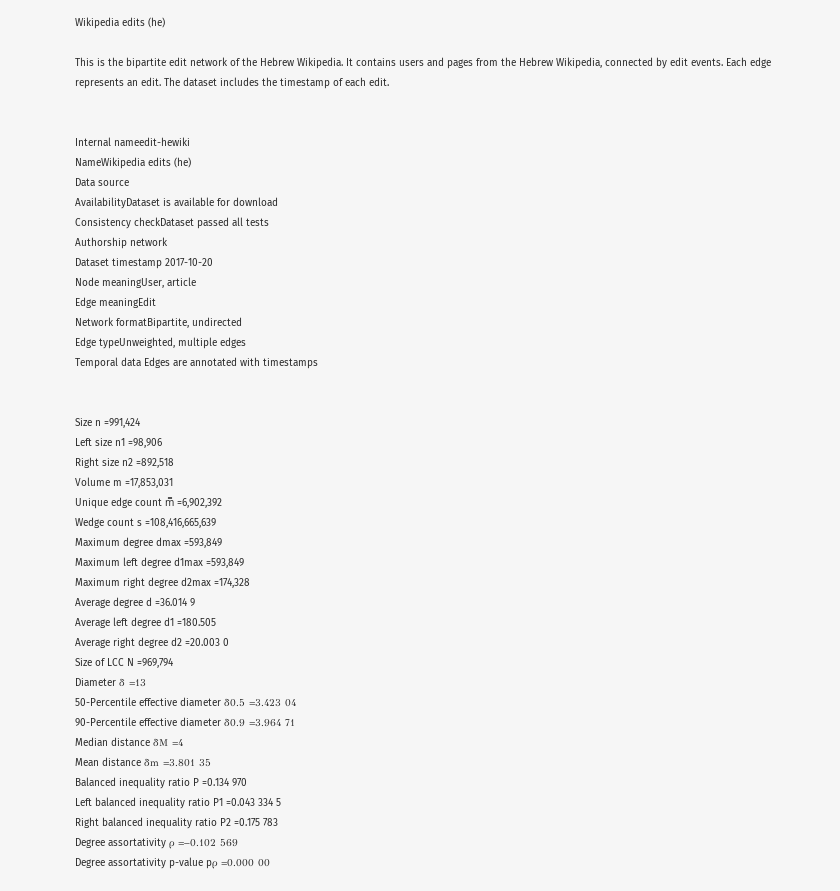Wikipedia edits (he)

This is the bipartite edit network of the Hebrew Wikipedia. It contains users and pages from the Hebrew Wikipedia, connected by edit events. Each edge represents an edit. The dataset includes the timestamp of each edit.


Internal nameedit-hewiki
NameWikipedia edits (he)
Data source
AvailabilityDataset is available for download
Consistency checkDataset passed all tests
Authorship network
Dataset timestamp 2017-10-20
Node meaningUser, article
Edge meaningEdit
Network formatBipartite, undirected
Edge typeUnweighted, multiple edges
Temporal data Edges are annotated with timestamps


Size n =991,424
Left size n1 =98,906
Right size n2 =892,518
Volume m =17,853,031
Unique edge count m̿ =6,902,392
Wedge count s =108,416,665,639
Maximum degree dmax =593,849
Maximum left degree d1max =593,849
Maximum right degree d2max =174,328
Average degree d =36.014 9
Average left degree d1 =180.505
Average right degree d2 =20.003 0
Size of LCC N =969,794
Diameter δ =13
50-Percentile effective diameter δ0.5 =3.423 04
90-Percentile effective diameter δ0.9 =3.964 71
Median distance δM =4
Mean distance δm =3.801 35
Balanced inequality ratio P =0.134 970
Left balanced inequality ratio P1 =0.043 334 5
Right balanced inequality ratio P2 =0.175 783
Degree assortativity ρ =−0.102 569
Degree assortativity p-value pρ =0.000 00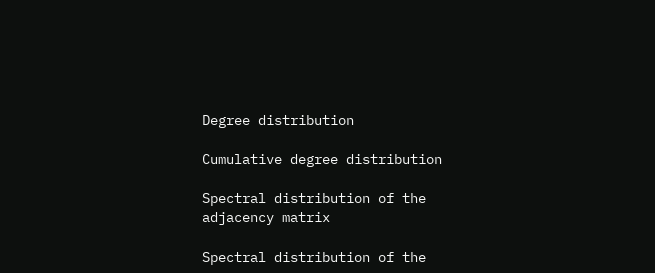Degree distribution

Cumulative degree distribution

Spectral distribution of the adjacency matrix

Spectral distribution of the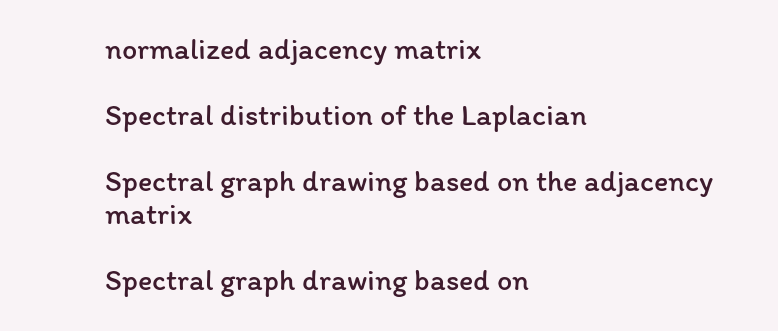normalized adjacency matrix

Spectral distribution of the Laplacian

Spectral graph drawing based on the adjacency matrix

Spectral graph drawing based on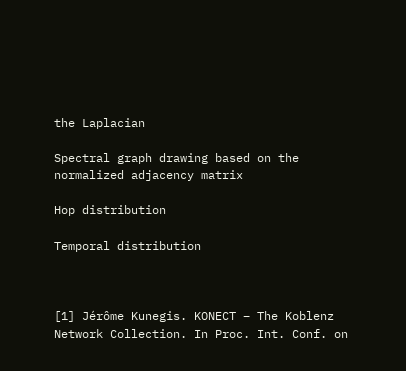the Laplacian

Spectral graph drawing based on the normalized adjacency matrix

Hop distribution

Temporal distribution



[1] Jérôme Kunegis. KONECT – The Koblenz Network Collection. In Proc. Int. Conf. on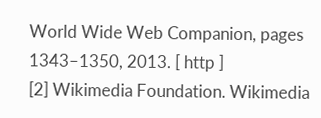World Wide Web Companion, pages 1343–1350, 2013. [ http ]
[2] Wikimedia Foundation. Wikimedia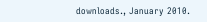downloads., January 2010.